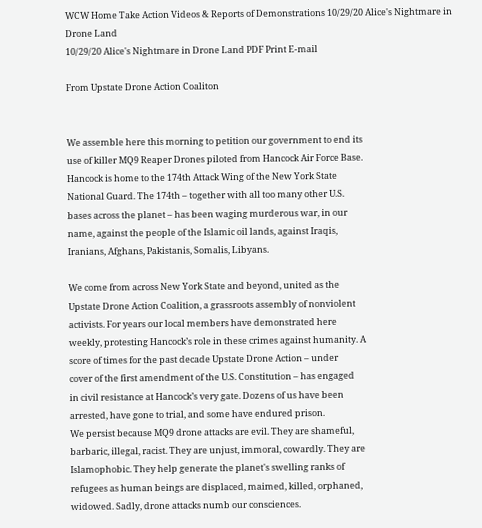WCW Home Take Action Videos & Reports of Demonstrations 10/29/20 Alice's Nightmare in Drone Land
10/29/20 Alice's Nightmare in Drone Land PDF Print E-mail

From Upstate Drone Action Coaliton


We assemble here this morning to petition our government to end its
use of killer MQ9 Reaper Drones piloted from Hancock Air Force Base.
Hancock is home to the 174th Attack Wing of the New York State
National Guard. The 174th – together with all too many other U.S.
bases across the planet – has been waging murderous war, in our
name, against the people of the Islamic oil lands, against Iraqis,
Iranians, Afghans, Pakistanis, Somalis, Libyans.

We come from across New York State and beyond, united as the
Upstate Drone Action Coalition, a grassroots assembly of nonviolent
activists. For years our local members have demonstrated here
weekly, protesting Hancock’s role in these crimes against humanity. A
score of times for the past decade Upstate Drone Action – under
cover of the first amendment of the U.S. Constitution – has engaged
in civil resistance at Hancock’s very gate. Dozens of us have been
arrested, have gone to trial, and some have endured prison.
We persist because MQ9 drone attacks are evil. They are shameful,
barbaric, illegal, racist. They are unjust, immoral, cowardly. They are
Islamophobic. They help generate the planet's swelling ranks of
refugees as human beings are displaced, maimed, killed, orphaned,
widowed. Sadly, drone attacks numb our consciences.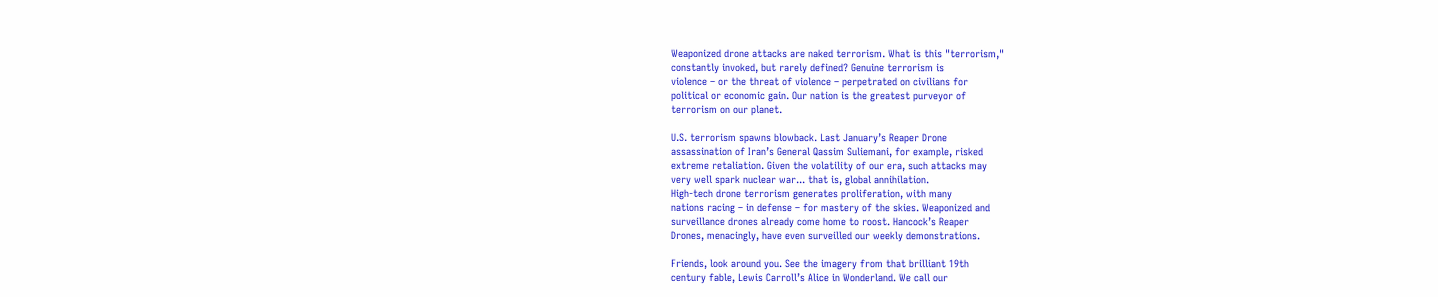Weaponized drone attacks are naked terrorism. What is this "terrorism,"
constantly invoked, but rarely defined? Genuine terrorism is
violence – or the threat of violence – perpetrated on civilians for
political or economic gain. Our nation is the greatest purveyor of
terrorism on our planet.

U.S. terrorism spawns blowback. Last January’s Reaper Drone
assassination of Iran’s General Qassim Suliemani, for example, risked
extreme retaliation. Given the volatility of our era, such attacks may
very well spark nuclear war... that is, global annihilation.
High-tech drone terrorism generates proliferation, with many
nations racing – in defense – for mastery of the skies. Weaponized and
surveillance drones already come home to roost. Hancock’s Reaper
Drones, menacingly, have even surveilled our weekly demonstrations.

Friends, look around you. See the imagery from that brilliant 19th
century fable, Lewis Carroll’s Alice in Wonderland. We call our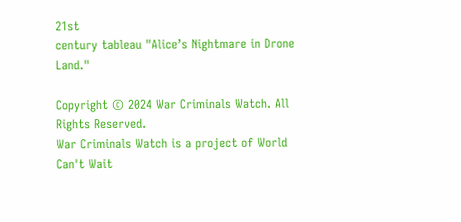21st
century tableau "Alice’s Nightmare in Drone Land."

Copyright © 2024 War Criminals Watch. All Rights Reserved.
War Criminals Watch is a project of World Can't Wait